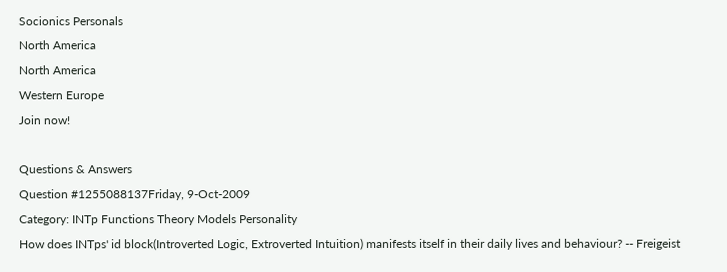Socionics Personals
North America
North America
Western Europe
Join now!

Questions & Answers
Question #1255088137Friday, 9-Oct-2009
Category: INTp Functions Theory Models Personality
How does INTps' id block(Introverted Logic, Extroverted Intuition) manifests itself in their daily lives and behaviour? -- Freigeist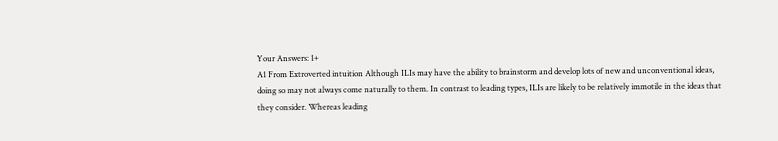Your Answers: 1+
A1 From Extroverted intuition Although ILIs may have the ability to brainstorm and develop lots of new and unconventional ideas, doing so may not always come naturally to them. In contrast to leading types, ILIs are likely to be relatively immotile in the ideas that they consider. Whereas leading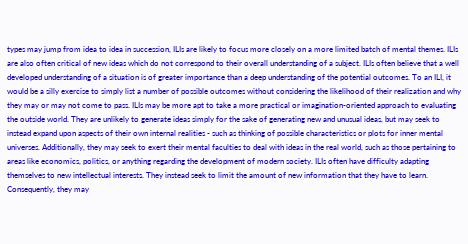types may jump from idea to idea in succession, ILIs are likely to focus more closely on a more limited batch of mental themes. ILIs are also often critical of new ideas which do not correspond to their overall understanding of a subject. ILIs often believe that a well developed understanding of a situation is of greater importance than a deep understanding of the potential outcomes. To an ILI, it would be a silly exercise to simply list a number of possible outcomes without considering the likelihood of their realization and why they may or may not come to pass. ILIs may be more apt to take a more practical or imagination-oriented approach to evaluating the outside world. They are unlikely to generate ideas simply for the sake of generating new and unusual ideas, but may seek to instead expand upon aspects of their own internal realities - such as thinking of possible characteristics or plots for inner mental universes. Additionally, they may seek to exert their mental faculties to deal with ideas in the real world, such as those pertaining to areas like economics, politics, or anything regarding the development of modern society. ILIs often have difficulty adapting themselves to new intellectual interests. They instead seek to limit the amount of new information that they have to learn. Consequently, they may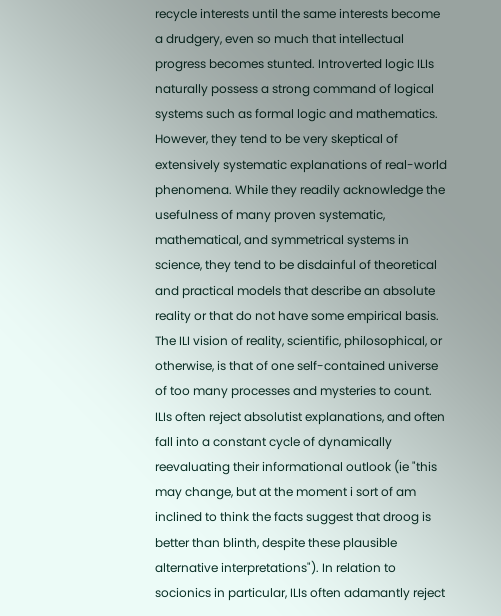recycle interests until the same interests become a drudgery, even so much that intellectual progress becomes stunted. Introverted logic ILIs naturally possess a strong command of logical systems such as formal logic and mathematics. However, they tend to be very skeptical of extensively systematic explanations of real-world phenomena. While they readily acknowledge the usefulness of many proven systematic, mathematical, and symmetrical systems in science, they tend to be disdainful of theoretical and practical models that describe an absolute reality or that do not have some empirical basis. The ILI vision of reality, scientific, philosophical, or otherwise, is that of one self-contained universe of too many processes and mysteries to count. ILIs often reject absolutist explanations, and often fall into a constant cycle of dynamically reevaluating their informational outlook (ie "this may change, but at the moment i sort of am inclined to think the facts suggest that droog is better than blinth, despite these plausible alternative interpretations"). In relation to socionics in particular, ILIs often adamantly reject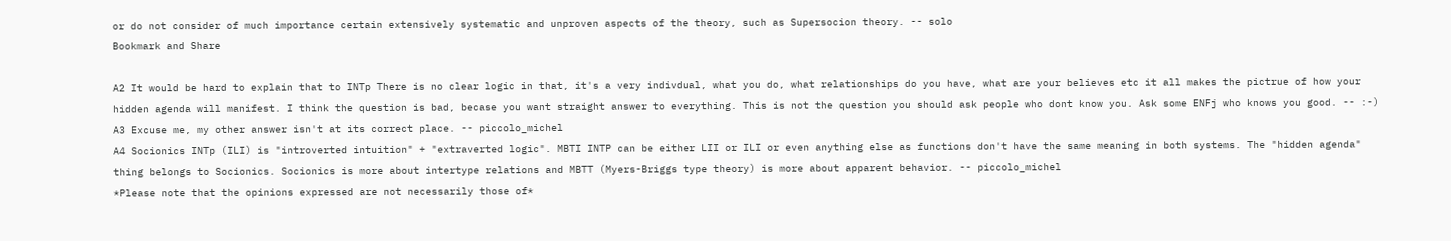or do not consider of much importance certain extensively systematic and unproven aspects of the theory, such as Supersocion theory. -- solo
Bookmark and Share

A2 It would be hard to explain that to INTp There is no clear logic in that, it's a very indivdual, what you do, what relationships do you have, what are your believes etc it all makes the pictrue of how your hidden agenda will manifest. I think the question is bad, becase you want straight answer to everything. This is not the question you should ask people who dont know you. Ask some ENFj who knows you good. -- :-)
A3 Excuse me, my other answer isn't at its correct place. -- piccolo_michel
A4 Socionics INTp (ILI) is "introverted intuition" + "extraverted logic". MBTI INTP can be either LII or ILI or even anything else as functions don't have the same meaning in both systems. The "hidden agenda" thing belongs to Socionics. Socionics is more about intertype relations and MBTT (Myers-Briggs type theory) is more about apparent behavior. -- piccolo_michel
*Please note that the opinions expressed are not necessarily those of*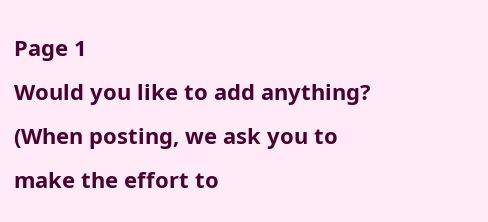Page 1
Would you like to add anything?
(When posting, we ask you to make the effort to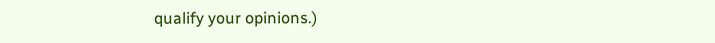qualify your opinions.)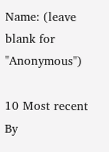Name: (leave blank for "Anonymous")

10 Most recent
By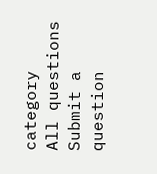category
All questions
Submit a question